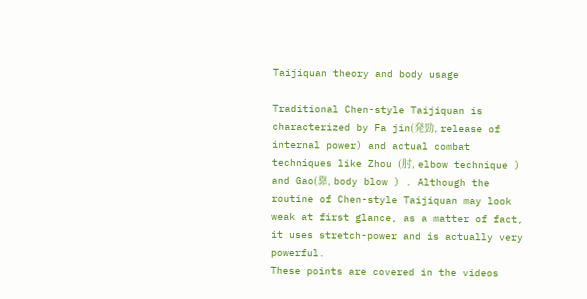Taijiquan theory and body usage

Traditional Chen-style Taijiquan is characterized by Fa jin(発勁, release of internal power) and actual combat techniques like Zhou (肘, elbow technique ) and Gao(靠, body blow ) . Although the routine of Chen-style Taijiquan may look weak at first glance, as a matter of fact, it uses stretch-power and is actually very powerful.
These points are covered in the videos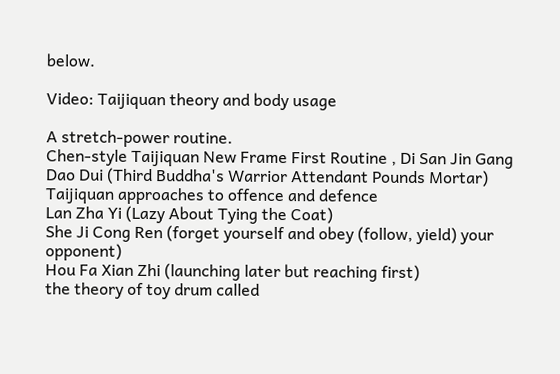below.

Video: Taijiquan theory and body usage

A stretch-power routine.
Chen-style Taijiquan New Frame First Routine , Di San Jin Gang Dao Dui (Third Buddha's Warrior Attendant Pounds Mortar)
Taijiquan approaches to offence and defence
Lan Zha Yi (Lazy About Tying the Coat)
She Ji Cong Ren (forget yourself and obey (follow, yield) your opponent)
Hou Fa Xian Zhi (launching later but reaching first)
the theory of toy drum called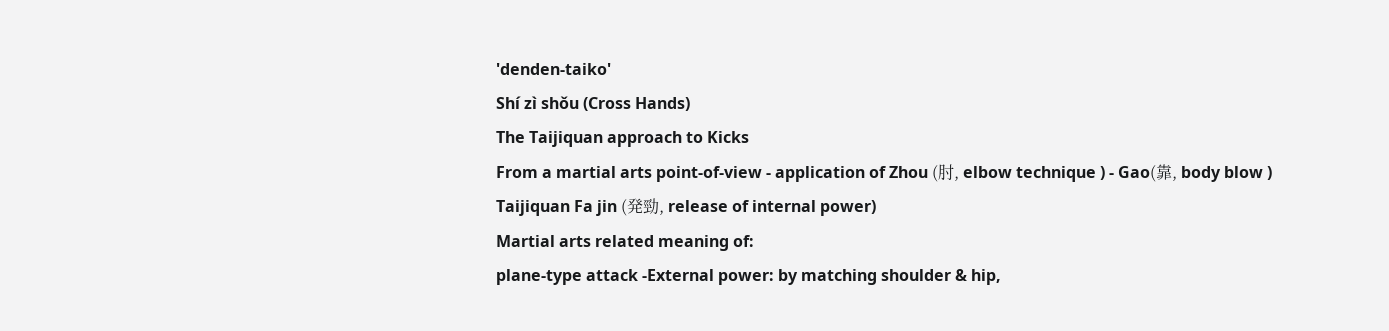'denden-taiko'
Shí zì shǒu (Cross Hands)
The Taijiquan approach to Kicks
From a martial arts point-of-view - application of Zhou (肘, elbow technique ) - Gao(靠, body blow )
Taijiquan Fa jin (発勁, release of internal power)
Martial arts related meaning of:
plane-type attack -External power: by matching shoulder & hip,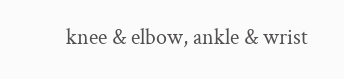knee & elbow, ankle & wrist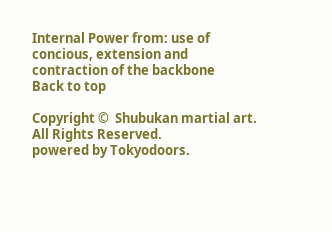Internal Power from: use of concious, extension and contraction of the backbone
Back to top

Copyright ©  Shubukan martial art. All Rights Reserved.
powered by Tokyodoors.